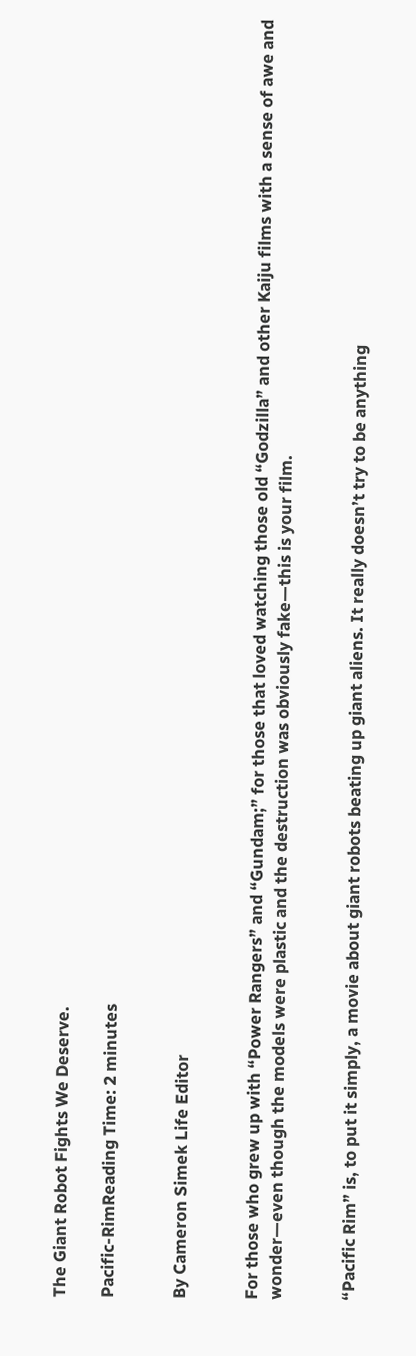The Giant Robot Fights We Deserve.

Pacific-RimReading Time: 2 minutes


By Cameron Simek Life Editor


For those who grew up with “Power Rangers” and “Gundam;” for those that loved watching those old “Godzilla” and other Kaiju films with a sense of awe and wonder—even though the models were plastic and the destruction was obviously fake—this is your film.


“Pacific Rim” is, to put it simply, a movie about giant robots beating up giant aliens. It really doesn’t try to be anything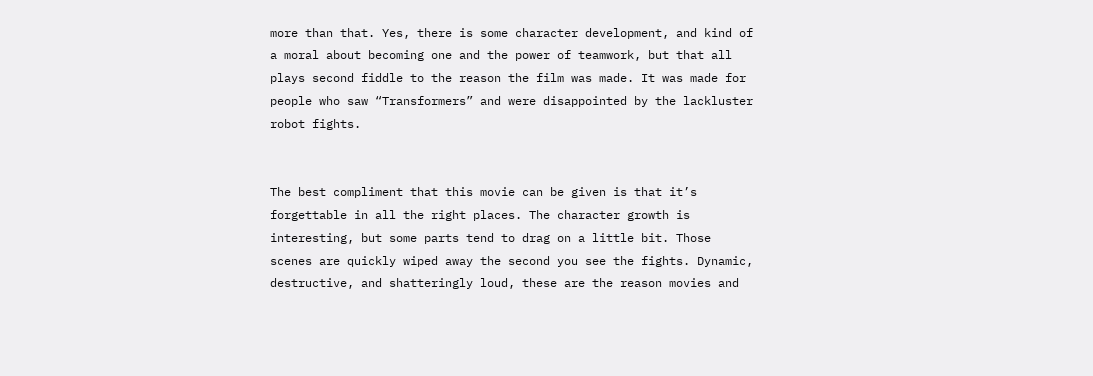more than that. Yes, there is some character development, and kind of a moral about becoming one and the power of teamwork, but that all plays second fiddle to the reason the film was made. It was made for people who saw “Transformers” and were disappointed by the lackluster robot fights.


The best compliment that this movie can be given is that it’s forgettable in all the right places. The character growth is interesting, but some parts tend to drag on a little bit. Those scenes are quickly wiped away the second you see the fights. Dynamic, destructive, and shatteringly loud, these are the reason movies and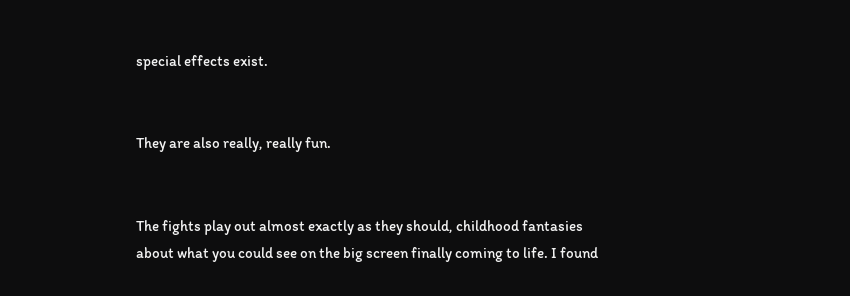special effects exist.


They are also really, really fun.


The fights play out almost exactly as they should, childhood fantasies about what you could see on the big screen finally coming to life. I found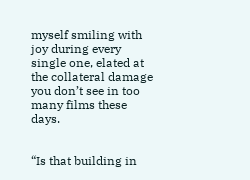myself smiling with joy during every single one, elated at the collateral damage you don’t see in too many films these days.


“Is that building in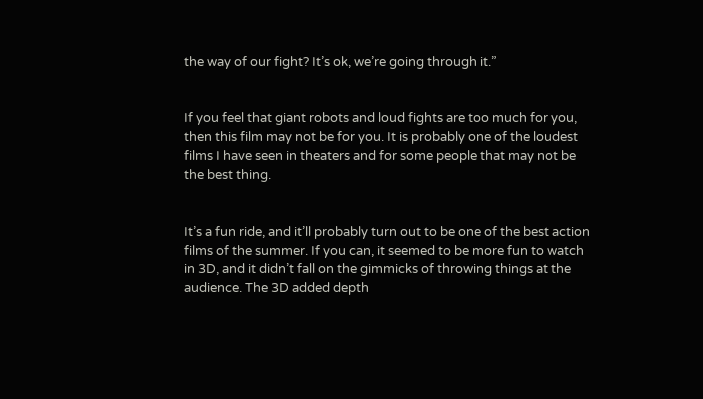the way of our fight? It’s ok, we’re going through it.”


If you feel that giant robots and loud fights are too much for you, then this film may not be for you. It is probably one of the loudest films I have seen in theaters and for some people that may not be the best thing.


It’s a fun ride, and it’ll probably turn out to be one of the best action films of the summer. If you can, it seemed to be more fun to watch in 3D, and it didn’t fall on the gimmicks of throwing things at the audience. The 3D added depth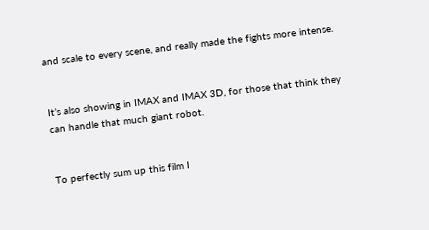and scale to every scene, and really made the fights more intense.


It’s also showing in IMAX and IMAX 3D, for those that think they can handle that much giant robot.


To perfectly sum up this film I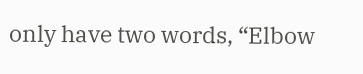only have two words, “Elbow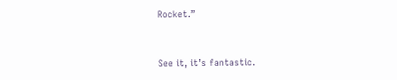Rocket.”


See it, it’s fantastic.